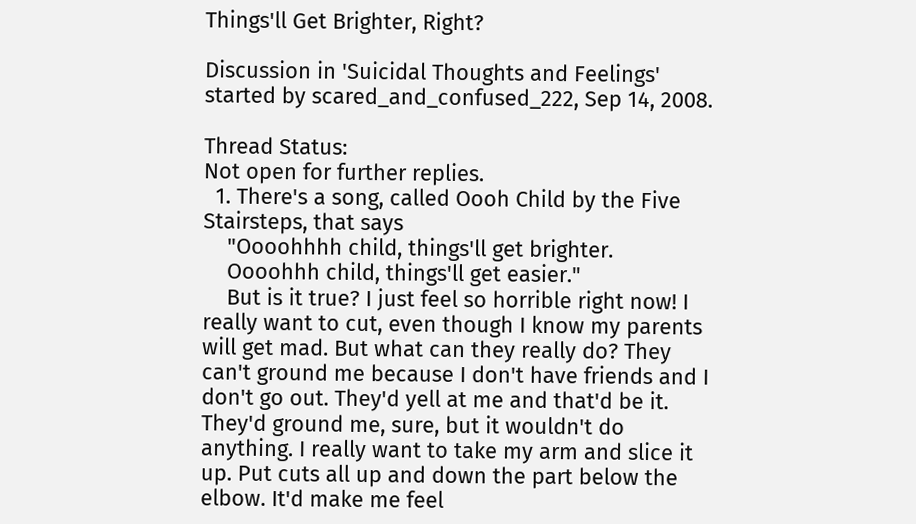Things'll Get Brighter, Right?

Discussion in 'Suicidal Thoughts and Feelings' started by scared_and_confused_222, Sep 14, 2008.

Thread Status:
Not open for further replies.
  1. There's a song, called Oooh Child by the Five Stairsteps, that says
    "Oooohhhh child, things'll get brighter.
    Oooohhh child, things'll get easier."
    But is it true? I just feel so horrible right now! I really want to cut, even though I know my parents will get mad. But what can they really do? They can't ground me because I don't have friends and I don't go out. They'd yell at me and that'd be it. They'd ground me, sure, but it wouldn't do anything. I really want to take my arm and slice it up. Put cuts all up and down the part below the elbow. It'd make me feel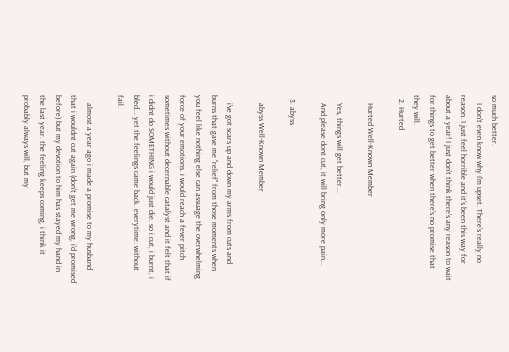so much better.
    I don't even know why I'm upset. There's really no reason. I just feel horrible and it's been this way for about a year! I just don't think there's any reason to wait for things to get better when there's no promise that they will.
  2. Hurted

    Hurted Well-Known Member

    Yes, things will get better...
    And please dont cut, it will bring only more pain...

  3. abyss

    abyss Well-Known Member

    i've got scars up and down my arms from cuts and burns that gave me "relief" from those moments when you feel like nothing else can assuage the overwhelming force of your emotions. i would reach a fever pitch sometimes without decernable catalyst and it felt that if i didnt do SOMETHING i would just die. so i cut, i burnt, i bled... yet the feelings came back. everytime. without fail.

    almost a year ago i made a promise to my husband that i wouldnt cut again (don't get me wrong, i'd promised before) but my devotion to him has stayed my hand in the last year. the feeling keeps coming, i think it probably always will, but my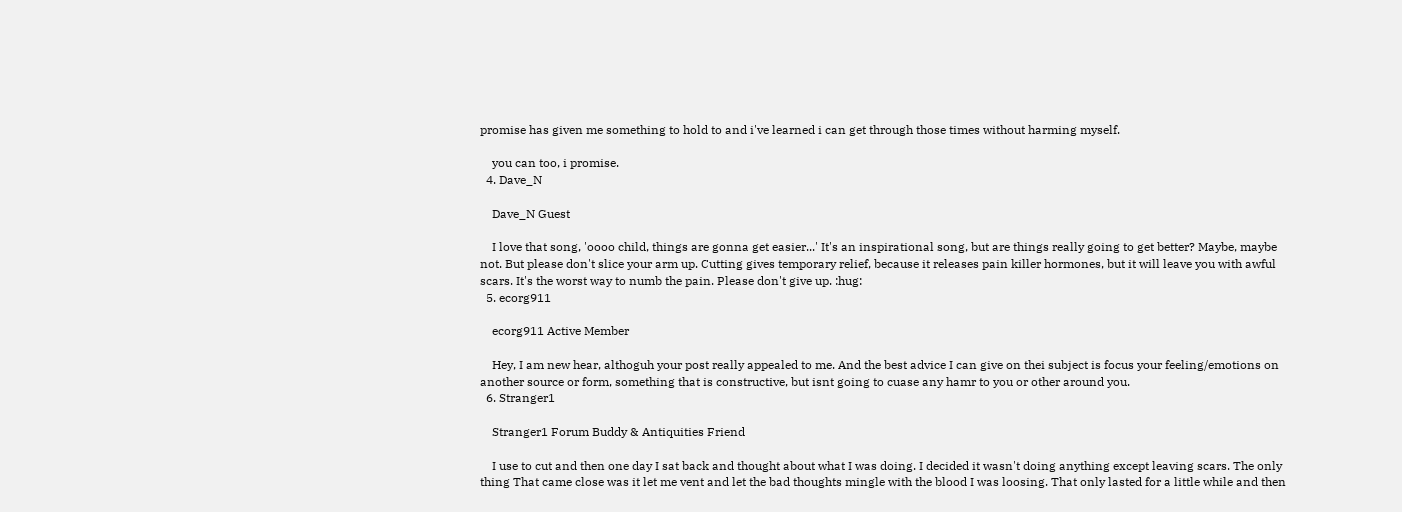promise has given me something to hold to and i've learned i can get through those times without harming myself.

    you can too, i promise.
  4. Dave_N

    Dave_N Guest

    I love that song, 'oooo child, things are gonna get easier...' It's an inspirational song, but are things really going to get better? Maybe, maybe not. But please don't slice your arm up. Cutting gives temporary relief, because it releases pain killer hormones, but it will leave you with awful scars. It's the worst way to numb the pain. Please don't give up. :hug:
  5. ecorg911

    ecorg911 Active Member

    Hey, I am new hear, althoguh your post really appealed to me. And the best advice I can give on thei subject is focus your feeling/emotions on another source or form, something that is constructive, but isnt going to cuase any hamr to you or other around you.
  6. Stranger1

    Stranger1 Forum Buddy & Antiquities Friend

    I use to cut and then one day I sat back and thought about what I was doing. I decided it wasn't doing anything except leaving scars. The only thing That came close was it let me vent and let the bad thoughts mingle with the blood I was loosing. That only lasted for a little while and then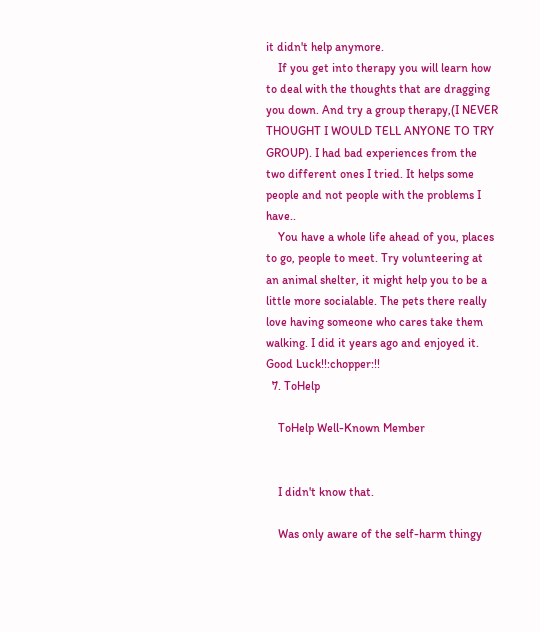it didn't help anymore.
    If you get into therapy you will learn how to deal with the thoughts that are dragging you down. And try a group therapy,(I NEVER THOUGHT I WOULD TELL ANYONE TO TRY GROUP). I had bad experiences from the two different ones I tried. It helps some people and not people with the problems I have..
    You have a whole life ahead of you, places to go, people to meet. Try volunteering at an animal shelter, it might help you to be a little more socialable. The pets there really love having someone who cares take them walking. I did it years ago and enjoyed it. Good Luck!!:chopper:!!
  7. ToHelp

    ToHelp Well-Known Member


    I didn't know that.

    Was only aware of the self-harm thingy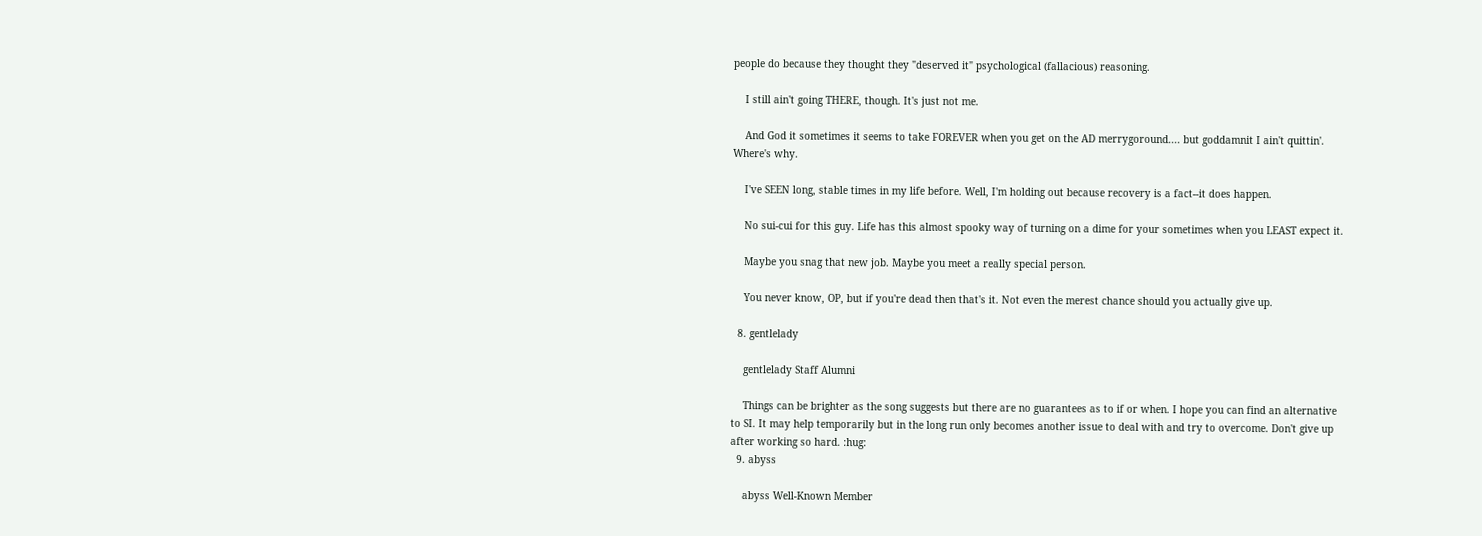people do because they thought they "deserved it" psychological (fallacious) reasoning.

    I still ain't going THERE, though. It's just not me.

    And God it sometimes it seems to take FOREVER when you get on the AD merrygoround.... but goddamnit I ain't quittin'. Where's why.

    I've SEEN long, stable times in my life before. Well, I'm holding out because recovery is a fact--it does happen.

    No sui-cui for this guy. Life has this almost spooky way of turning on a dime for your sometimes when you LEAST expect it.

    Maybe you snag that new job. Maybe you meet a really special person.

    You never know, OP, but if you're dead then that's it. Not even the merest chance should you actually give up.

  8. gentlelady

    gentlelady Staff Alumni

    Things can be brighter as the song suggests but there are no guarantees as to if or when. I hope you can find an alternative to SI. It may help temporarily but in the long run only becomes another issue to deal with and try to overcome. Don't give up after working so hard. :hug:
  9. abyss

    abyss Well-Known Member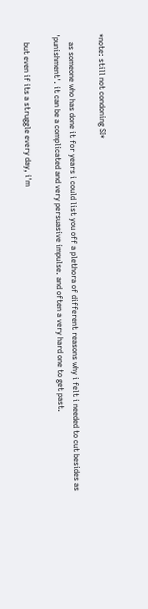*note: still not condoning SI*

    as someone who has done it for years i could list you off a plethora of different reasons why i felt i needed to cut besides as 'punishment'. it can be a complicated and very persuasive impulse. and often a very hard one to get past.

    but even if its a struggle every day, i'm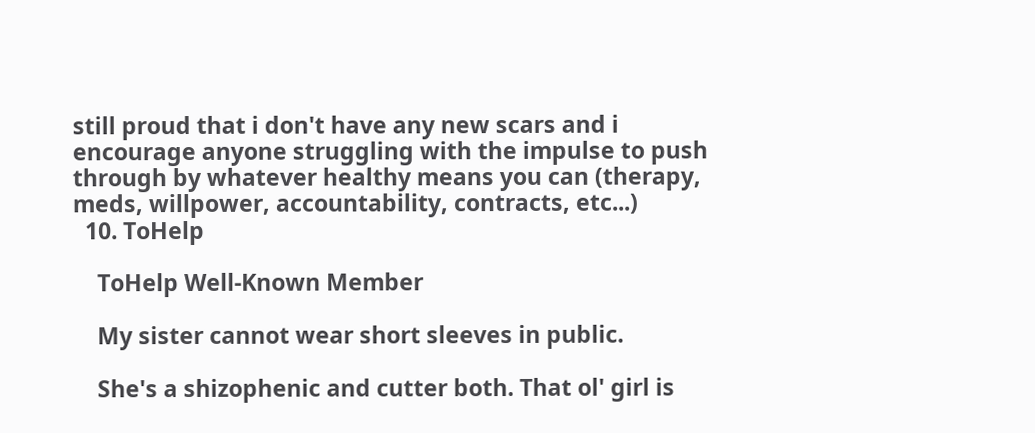still proud that i don't have any new scars and i encourage anyone struggling with the impulse to push through by whatever healthy means you can (therapy, meds, willpower, accountability, contracts, etc...)
  10. ToHelp

    ToHelp Well-Known Member

    My sister cannot wear short sleeves in public.

    She's a shizophenic and cutter both. That ol' girl is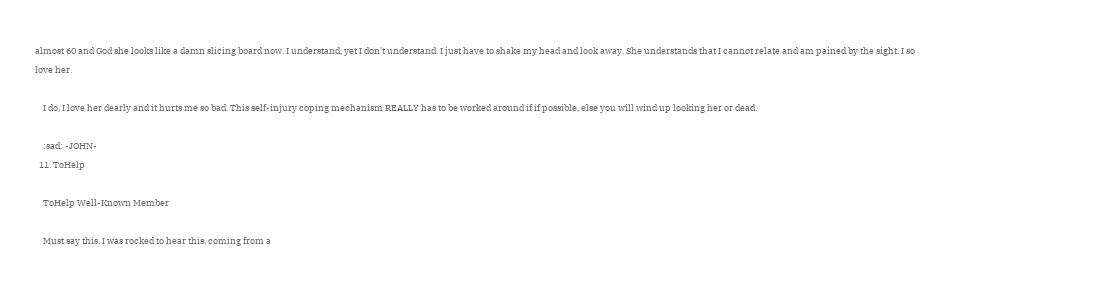almost 60 and God she looks like a damn slicing board now. I understand, yet I don't understand. I just have to shake my head and look away. She understands that I cannot relate and am pained by the sight. I so love her.

    I do, I love her dearly and it hurts me so bad. This self-injury coping mechanism REALLY has to be worked around if if possible, else you will wind up looking her or dead.

    :sad: -JOHN-
  11. ToHelp

    ToHelp Well-Known Member

    Must say this. I was rocked to hear this, coming from a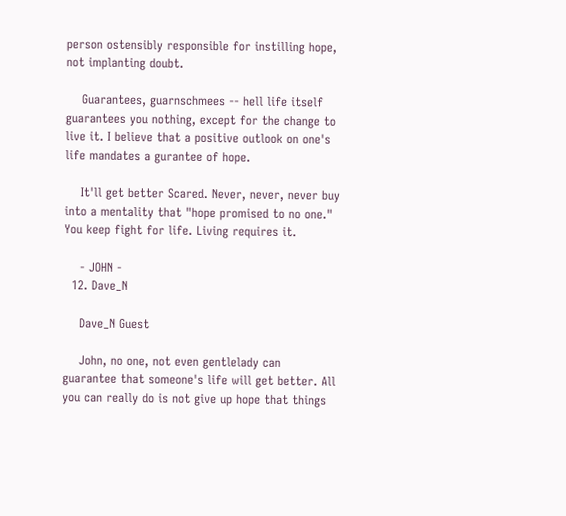person ostensibly responsible for instilling hope, not implanting doubt.

    Guarantees, guarnschmees -- hell life itself guarantees you nothing, except for the change to live it. I believe that a positive outlook on one's life mandates a gurantee of hope.

    It'll get better Scared. Never, never, never buy into a mentality that "hope promised to no one." You keep fight for life. Living requires it.

    - JOHN -
  12. Dave_N

    Dave_N Guest

    John, no one, not even gentlelady can guarantee that someone's life will get better. All you can really do is not give up hope that things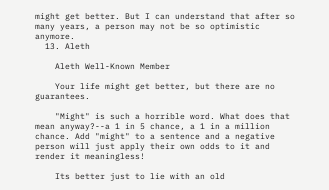might get better. But I can understand that after so many years, a person may not be so optimistic anymore.
  13. Aleth

    Aleth Well-Known Member

    Your life might get better, but there are no guarantees.

    "Might" is such a horrible word. What does that mean anyway?--a 1 in 5 chance, a 1 in a million chance. Add "might" to a sentence and a negative person will just apply their own odds to it and render it meaningless!

    Its better just to lie with an old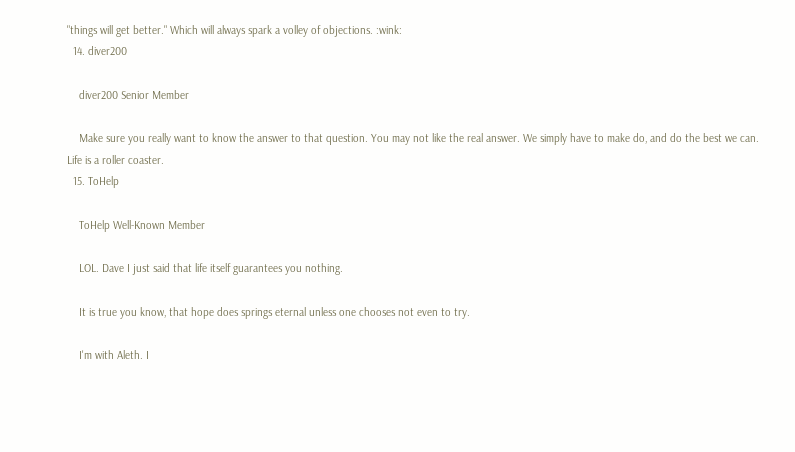"things will get better." Which will always spark a volley of objections. :wink:
  14. diver200

    diver200 Senior Member

    Make sure you really want to know the answer to that question. You may not like the real answer. We simply have to make do, and do the best we can. Life is a roller coaster.
  15. ToHelp

    ToHelp Well-Known Member

    LOL. Dave I just said that life itself guarantees you nothing.

    It is true you know, that hope does springs eternal unless one chooses not even to try.

    I'm with Aleth. I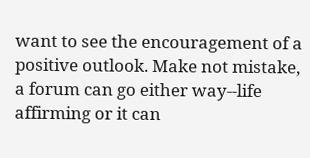want to see the encouragement of a positive outlook. Make not mistake, a forum can go either way--life affirming or it can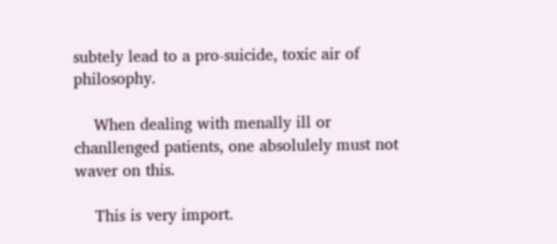subtely lead to a pro-suicide, toxic air of philosophy.

    When dealing with menally ill or chanllenged patients, one absolulely must not waver on this.

    This is very import.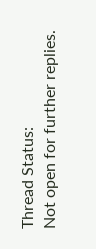Thread Status:
Not open for further replies.